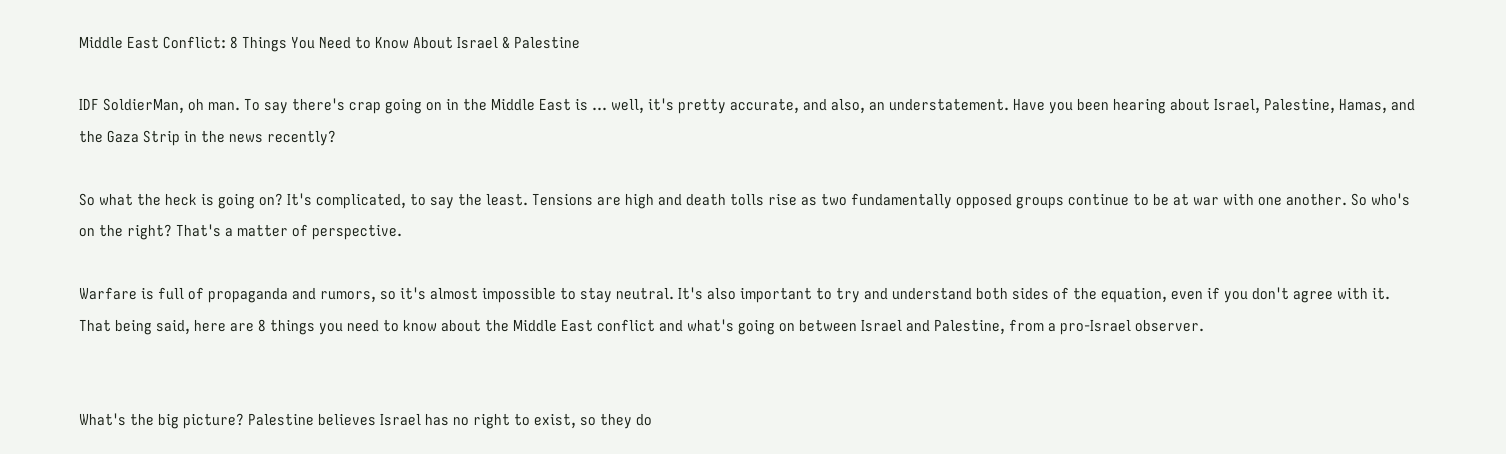Middle East Conflict: 8 Things You Need to Know About Israel & Palestine

IDF SoldierMan, oh man. To say there's crap going on in the Middle East is ... well, it's pretty accurate, and also, an understatement. Have you been hearing about Israel, Palestine, Hamas, and the Gaza Strip in the news recently?

So what the heck is going on? It's complicated, to say the least. Tensions are high and death tolls rise as two fundamentally opposed groups continue to be at war with one another. So who's on the right? That's a matter of perspective.

Warfare is full of propaganda and rumors, so it's almost impossible to stay neutral. It's also important to try and understand both sides of the equation, even if you don't agree with it. That being said, here are 8 things you need to know about the Middle East conflict and what's going on between Israel and Palestine, from a pro-Israel observer.


What's the big picture? Palestine believes Israel has no right to exist, so they do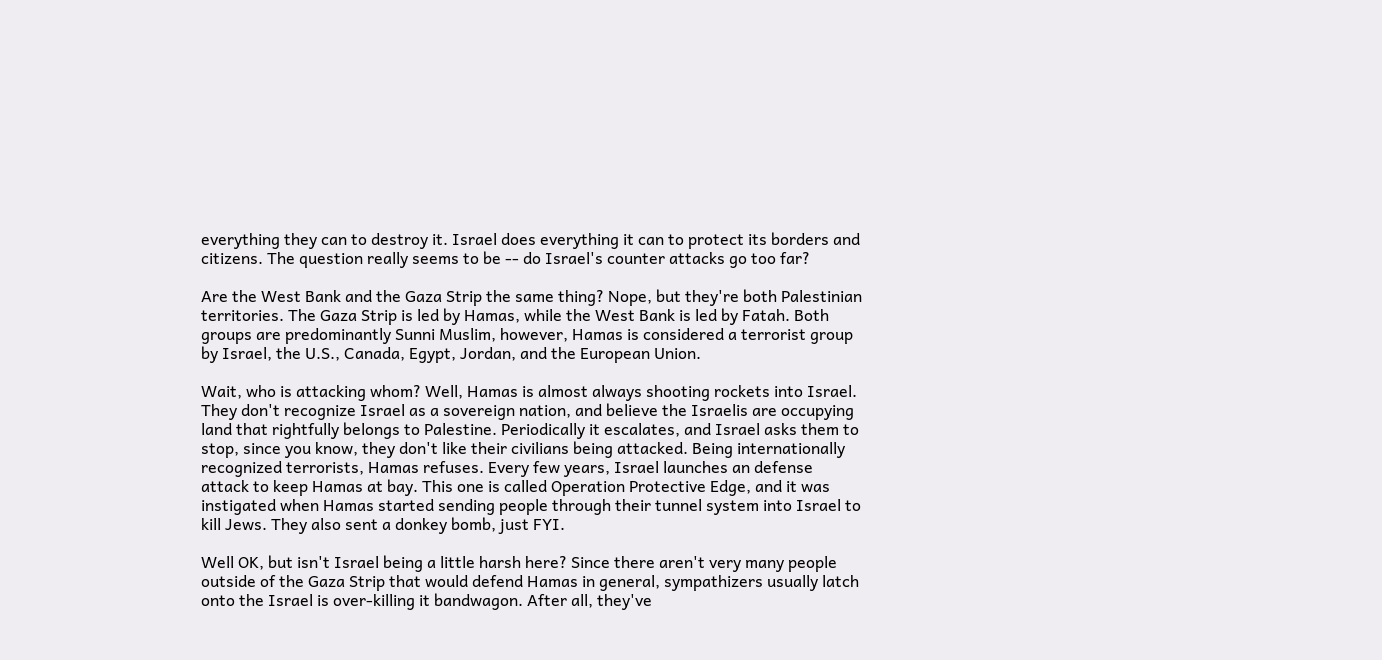everything they can to destroy it. Israel does everything it can to protect its borders and citizens. The question really seems to be -- do Israel's counter attacks go too far?

Are the West Bank and the Gaza Strip the same thing? Nope, but they're both Palestinian territories. The Gaza Strip is led by Hamas, while the West Bank is led by Fatah. Both groups are predominantly Sunni Muslim, however, Hamas is considered a terrorist group by Israel, the U.S., Canada, Egypt, Jordan, and the European Union.

Wait, who is attacking whom? Well, Hamas is almost always shooting rockets into Israel. They don't recognize Israel as a sovereign nation, and believe the Israelis are occupying land that rightfully belongs to Palestine. Periodically it escalates, and Israel asks them to stop, since you know, they don't like their civilians being attacked. Being internationally recognized terrorists, Hamas refuses. Every few years, Israel launches an defense attack to keep Hamas at bay. This one is called Operation Protective Edge, and it was instigated when Hamas started sending people through their tunnel system into Israel to kill Jews. They also sent a donkey bomb, just FYI.

Well OK, but isn't Israel being a little harsh here? Since there aren't very many people outside of the Gaza Strip that would defend Hamas in general, sympathizers usually latch onto the Israel is over-killing it bandwagon. After all, they've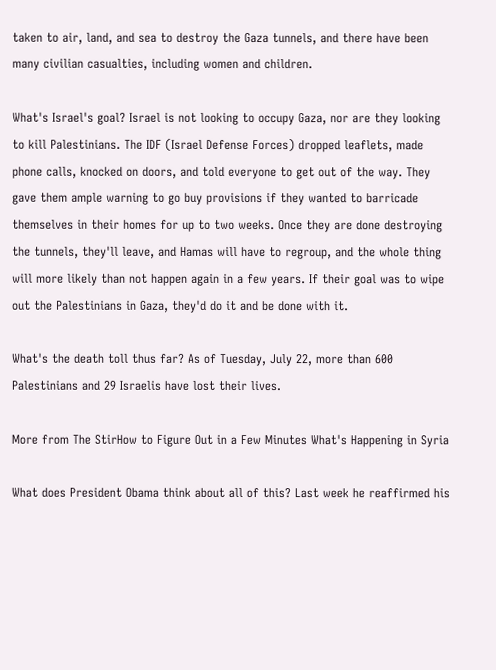taken to air, land, and sea to destroy the Gaza tunnels, and there have been many civilian casualties, including women and children.

What's Israel's goal? Israel is not looking to occupy Gaza, nor are they looking to kill Palestinians. The IDF (Israel Defense Forces) dropped leaflets, made phone calls, knocked on doors, and told everyone to get out of the way. They gave them ample warning to go buy provisions if they wanted to barricade themselves in their homes for up to two weeks. Once they are done destroying the tunnels, they'll leave, and Hamas will have to regroup, and the whole thing will more likely than not happen again in a few years. If their goal was to wipe out the Palestinians in Gaza, they'd do it and be done with it.

What's the death toll thus far? As of Tuesday, July 22, more than 600 Palestinians and 29 Israelis have lost their lives.

More from The StirHow to Figure Out in a Few Minutes What's Happening in Syria

What does President Obama think about all of this? Last week he reaffirmed his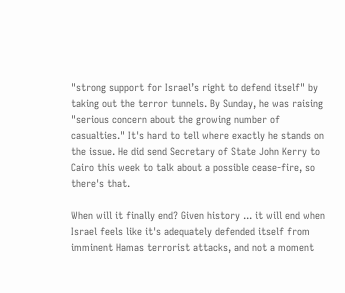"strong support for Israel’s right to defend itself" by taking out the terror tunnels. By Sunday, he was raising "serious concern about the growing number of casualties." It's hard to tell where exactly he stands on the issue. He did send Secretary of State John Kerry to Cairo this week to talk about a possible cease-fire, so there's that.

When will it finally end? Given history ... it will end when Israel feels like it's adequately defended itself from imminent Hamas terrorist attacks, and not a moment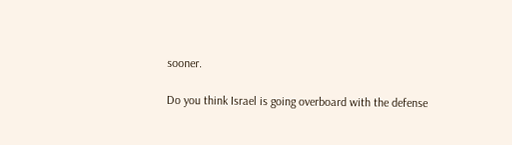sooner.

Do you think Israel is going overboard with the defense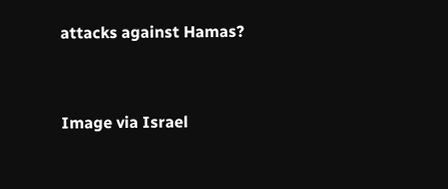attacks against Hamas?


Image via Israel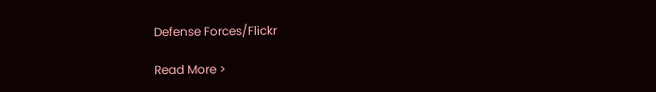Defense Forces/Flickr

Read More >